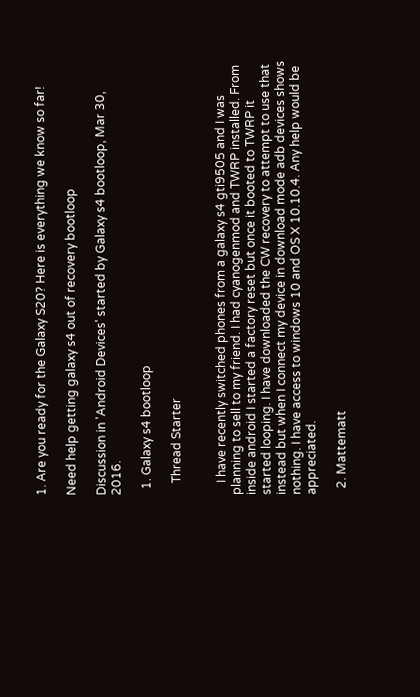1. Are you ready for the Galaxy S20? Here is everything we know so far!

Need help getting galaxy s4 out of recovery bootloop

Discussion in 'Android Devices' started by Galaxy s4 bootloop, Mar 30, 2016.

  1. Galaxy s4 bootloop

    Thread Starter


    I have recently switched phones from a galaxy s4 gti9505 and I was planning to sell to my friend. I had cyanogenmod and TWRP installed. From inside android I started a factory reset but once it booted to TWRP it started looping. I have downloaded the CW recovery to attempt to use that instead but when I connect my device in download mode adb devices shows nothing. I have access to windows 10 and OS X 10.10.4. Any help would be appreciated.

  2. Mattematt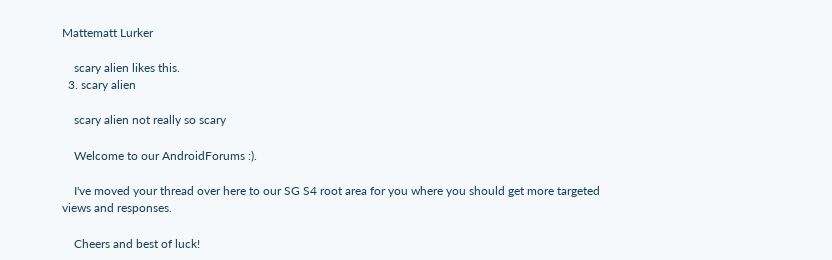Mattematt Lurker

    scary alien likes this.
  3. scary alien

    scary alien not really so scary

    Welcome to our AndroidForums :).

    I've moved your thread over here to our SG S4 root area for you where you should get more targeted views and responses.

    Cheers and best of luck!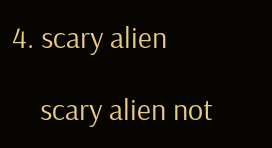4. scary alien

    scary alien not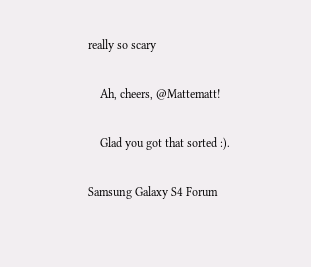really so scary

    Ah, cheers, @Mattematt!

    Glad you got that sorted :).

Samsung Galaxy S4 Forum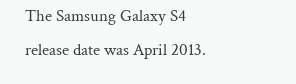The Samsung Galaxy S4 release date was April 2013.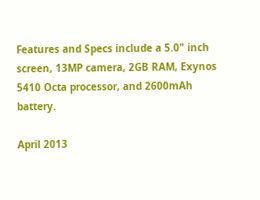Features and Specs include a 5.0" inch screen, 13MP camera, 2GB RAM, Exynos 5410 Octa processor, and 2600mAh battery.

April 2013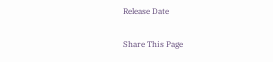Release Date

Share This Page